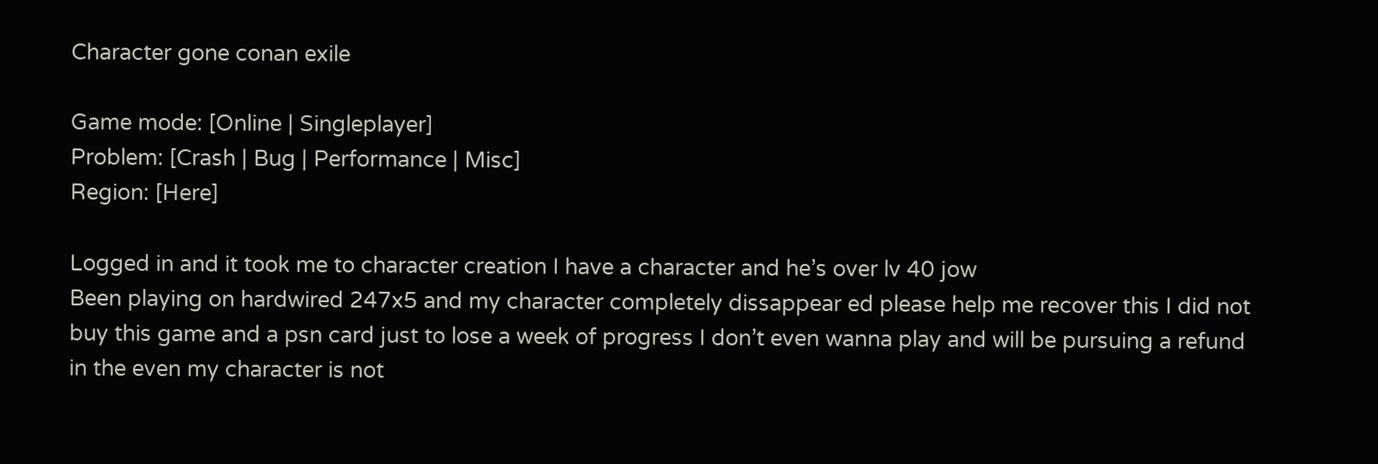Character gone conan exile

Game mode: [Online | Singleplayer]
Problem: [Crash | Bug | Performance | Misc]
Region: [Here]

Logged in and it took me to character creation I have a character and he’s over lv 40 jow
Been playing on hardwired 247x5 and my character completely dissappear ed please help me recover this I did not buy this game and a psn card just to lose a week of progress I don’t even wanna play and will be pursuing a refund in the even my character is not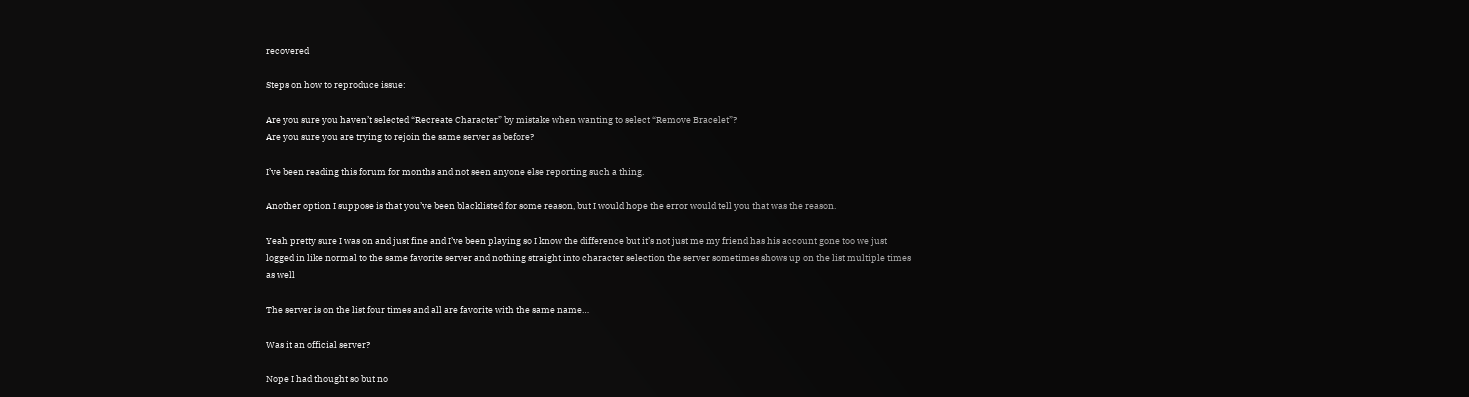recovered

Steps on how to reproduce issue:

Are you sure you haven’t selected “Recreate Character” by mistake when wanting to select “Remove Bracelet”?
Are you sure you are trying to rejoin the same server as before?

I’ve been reading this forum for months and not seen anyone else reporting such a thing.

Another option I suppose is that you’ve been blacklisted for some reason, but I would hope the error would tell you that was the reason.

Yeah pretty sure I was on and just fine and I’ve been playing so I know the difference but it’s not just me my friend has his account gone too we just logged in like normal to the same favorite server and nothing straight into character selection the server sometimes shows up on the list multiple times as well

The server is on the list four times and all are favorite with the same name…

Was it an official server?

Nope I had thought so but no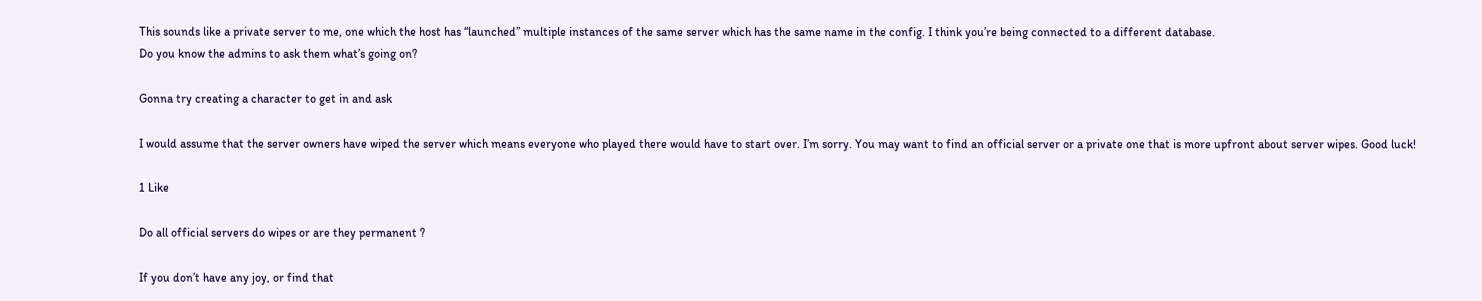This sounds like a private server to me, one which the host has “launched” multiple instances of the same server which has the same name in the config. I think you’re being connected to a different database.
Do you know the admins to ask them what’s going on?

Gonna try creating a character to get in and ask

I would assume that the server owners have wiped the server which means everyone who played there would have to start over. I’m sorry. You may want to find an official server or a private one that is more upfront about server wipes. Good luck!

1 Like

Do all official servers do wipes or are they permanent ?

If you don’t have any joy, or find that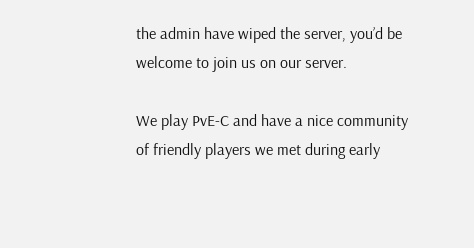the admin have wiped the server, you’d be welcome to join us on our server.

We play PvE-C and have a nice community of friendly players we met during early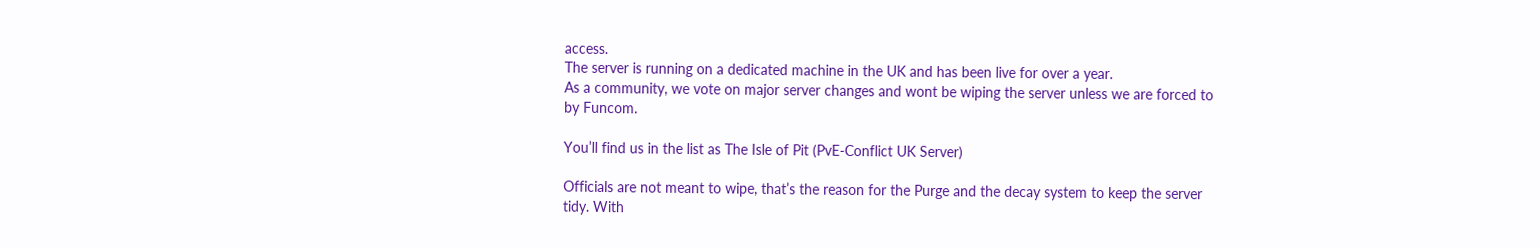access.
The server is running on a dedicated machine in the UK and has been live for over a year.
As a community, we vote on major server changes and wont be wiping the server unless we are forced to by Funcom.

You’ll find us in the list as The Isle of Pit (PvE-Conflict UK Server)

Officials are not meant to wipe, that’s the reason for the Purge and the decay system to keep the server tidy. With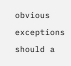obvious exceptions should a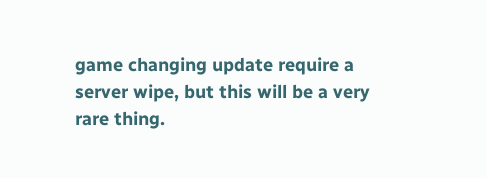game changing update require a server wipe, but this will be a very rare thing.